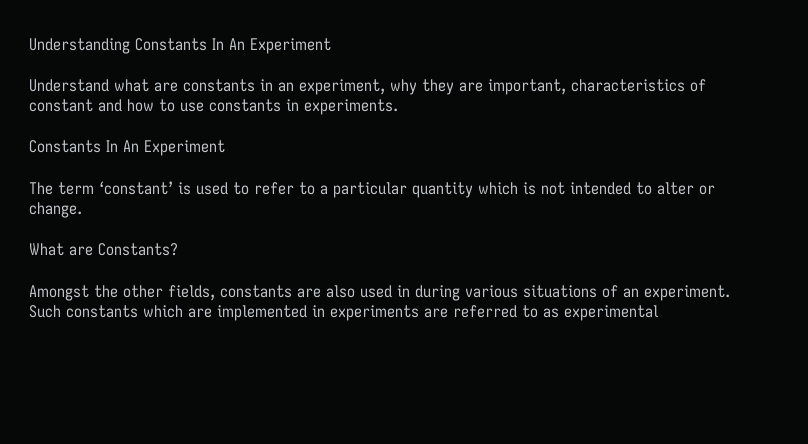Understanding Constants In An Experiment

Understand what are constants in an experiment, why they are important, characteristics of constant and how to use constants in experiments.

Constants In An Experiment

The term ‘constant’ is used to refer to a particular quantity which is not intended to alter or change.

What are Constants?

Amongst the other fields, constants are also used in during various situations of an experiment. Such constants which are implemented in experiments are referred to as experimental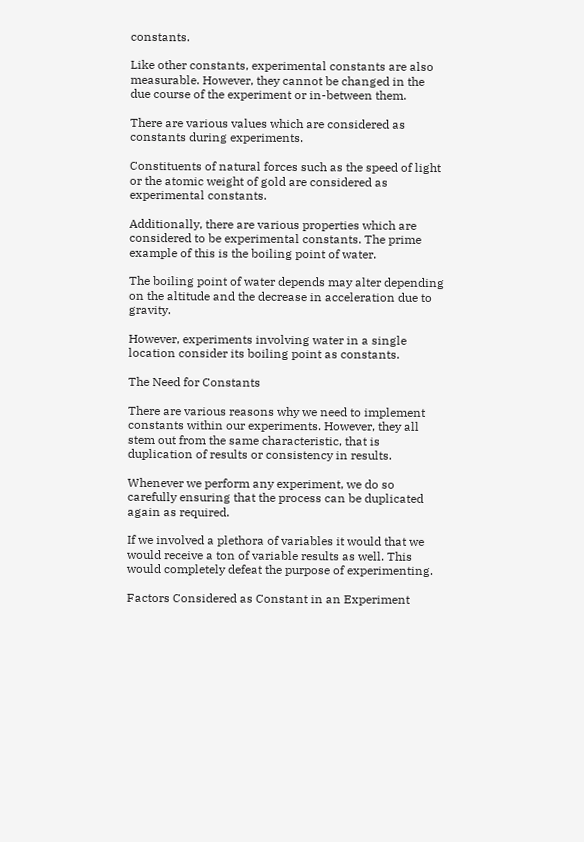constants.

Like other constants, experimental constants are also measurable. However, they cannot be changed in the due course of the experiment or in-between them.

There are various values which are considered as constants during experiments.

Constituents of natural forces such as the speed of light or the atomic weight of gold are considered as experimental constants.

Additionally, there are various properties which are considered to be experimental constants. The prime example of this is the boiling point of water.

The boiling point of water depends may alter depending on the altitude and the decrease in acceleration due to gravity.

However, experiments involving water in a single location consider its boiling point as constants.

The Need for Constants

There are various reasons why we need to implement constants within our experiments. However, they all stem out from the same characteristic, that is duplication of results or consistency in results.

Whenever we perform any experiment, we do so carefully ensuring that the process can be duplicated again as required.

If we involved a plethora of variables it would that we would receive a ton of variable results as well. This would completely defeat the purpose of experimenting.

Factors Considered as Constant in an Experiment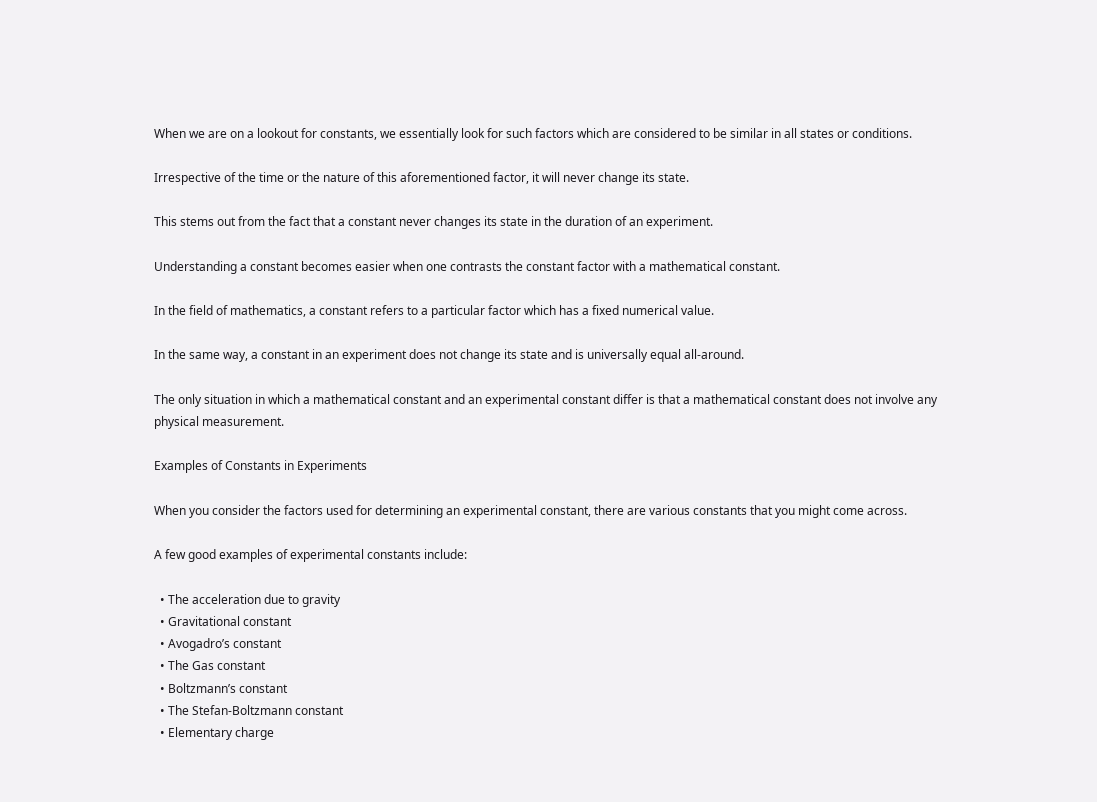When we are on a lookout for constants, we essentially look for such factors which are considered to be similar in all states or conditions.

Irrespective of the time or the nature of this aforementioned factor, it will never change its state.

This stems out from the fact that a constant never changes its state in the duration of an experiment.

Understanding a constant becomes easier when one contrasts the constant factor with a mathematical constant.

In the field of mathematics, a constant refers to a particular factor which has a fixed numerical value.

In the same way, a constant in an experiment does not change its state and is universally equal all-around.

The only situation in which a mathematical constant and an experimental constant differ is that a mathematical constant does not involve any physical measurement.

Examples of Constants in Experiments

When you consider the factors used for determining an experimental constant, there are various constants that you might come across.

A few good examples of experimental constants include:

  • The acceleration due to gravity
  • Gravitational constant
  • Avogadro’s constant
  • The Gas constant
  • Boltzmann’s constant
  • The Stefan-Boltzmann constant
  • Elementary charge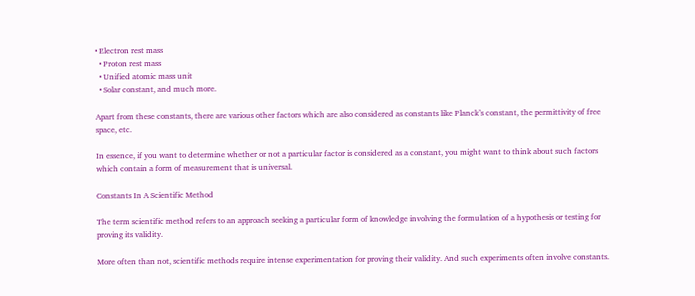• Electron rest mass
  • Proton rest mass
  • Unified atomic mass unit
  • Solar constant, and much more.

Apart from these constants, there are various other factors which are also considered as constants like Planck’s constant, the permittivity of free space, etc.

In essence, if you want to determine whether or not a particular factor is considered as a constant, you might want to think about such factors which contain a form of measurement that is universal.

Constants In A Scientific Method

The term scientific method refers to an approach seeking a particular form of knowledge involving the formulation of a hypothesis or testing for proving its validity.

More often than not, scientific methods require intense experimentation for proving their validity. And such experiments often involve constants.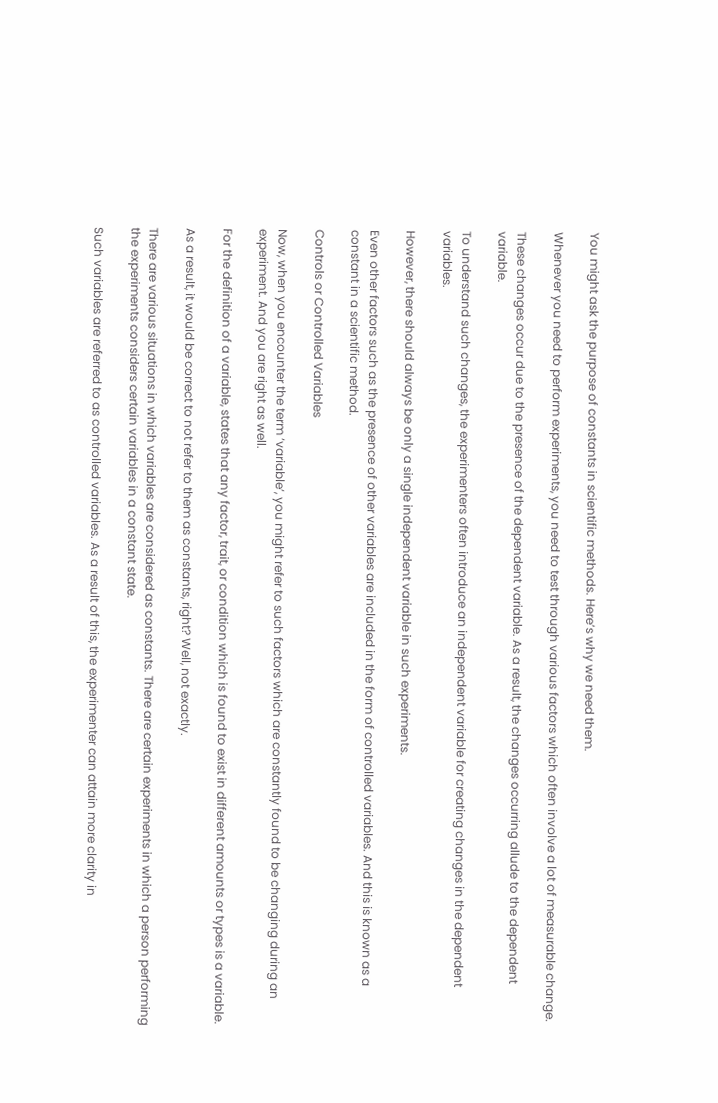You might ask the purpose of constants in scientific methods. Here’s why we need them.

Whenever you need to perform experiments, you need to test through various factors which often involve a lot of measurable change.

These changes occur due to the presence of the dependent variable. As a result, the changes occurring allude to the dependent variable.

To understand such changes, the experimenters often introduce an independent variable for creating changes in the dependent variables.

However, there should always be only a single independent variable in such experiments.

Even other factors such as the presence of other variables are included in the form of controlled variables. And this is known as a constant in a scientific method.

Controls or Controlled Variables

Now, when you encounter the term ‘variable’, you might refer to such factors which are constantly found to be changing during an experiment. And you are right as well.

For the definition of a variable, states that any factor, trait, or condition which is found to exist in different amounts or types is a variable.

As a result, it would be correct to not refer to them as constants, right? Well, not exactly.

There are various situations in which variables are considered as constants. There are certain experiments in which a person performing the experiments considers certain variables in a constant state.

Such variables are referred to as controlled variables. As a result of this, the experimenter can attain more clarity in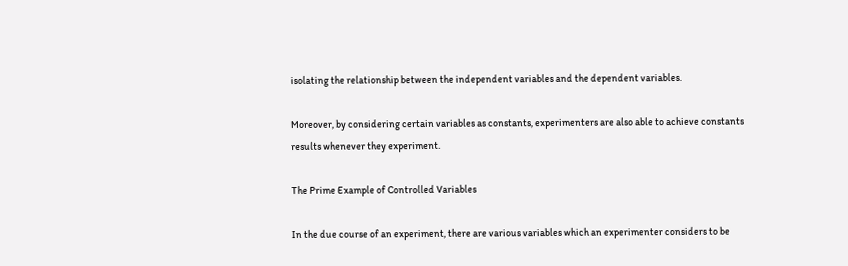isolating the relationship between the independent variables and the dependent variables.

Moreover, by considering certain variables as constants, experimenters are also able to achieve constants results whenever they experiment.

The Prime Example of Controlled Variables

In the due course of an experiment, there are various variables which an experimenter considers to be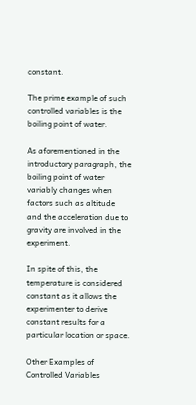constant.

The prime example of such controlled variables is the boiling point of water.

As aforementioned in the introductory paragraph, the boiling point of water variably changes when factors such as altitude and the acceleration due to gravity are involved in the experiment.

In spite of this, the temperature is considered constant as it allows the experimenter to derive constant results for a particular location or space.

Other Examples of Controlled Variables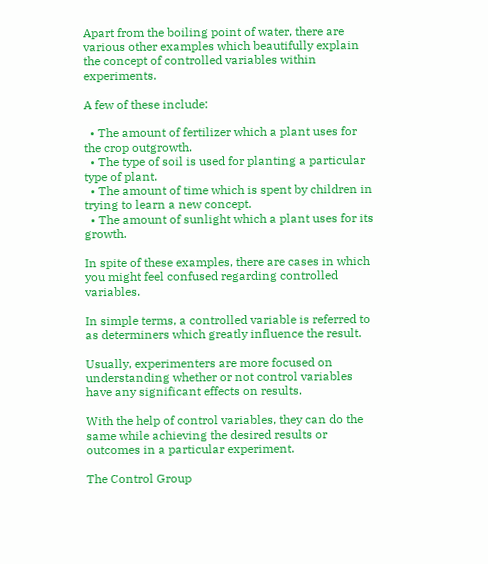Apart from the boiling point of water, there are various other examples which beautifully explain the concept of controlled variables within experiments.

A few of these include:

  • The amount of fertilizer which a plant uses for the crop outgrowth.
  • The type of soil is used for planting a particular type of plant.
  • The amount of time which is spent by children in trying to learn a new concept.
  • The amount of sunlight which a plant uses for its growth.

In spite of these examples, there are cases in which you might feel confused regarding controlled variables.

In simple terms, a controlled variable is referred to as determiners which greatly influence the result.

Usually, experimenters are more focused on understanding whether or not control variables have any significant effects on results.

With the help of control variables, they can do the same while achieving the desired results or outcomes in a particular experiment.

The Control Group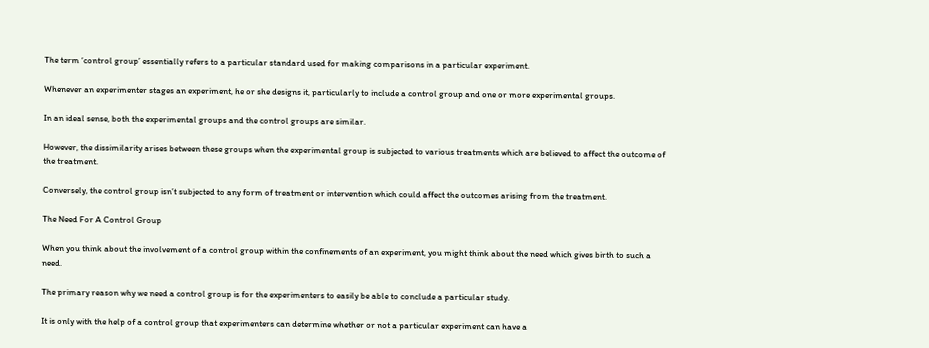The term ‘control group’ essentially refers to a particular standard used for making comparisons in a particular experiment.

Whenever an experimenter stages an experiment, he or she designs it, particularly to include a control group and one or more experimental groups.

In an ideal sense, both the experimental groups and the control groups are similar.

However, the dissimilarity arises between these groups when the experimental group is subjected to various treatments which are believed to affect the outcome of the treatment.

Conversely, the control group isn’t subjected to any form of treatment or intervention which could affect the outcomes arising from the treatment.

The Need For A Control Group

When you think about the involvement of a control group within the confinements of an experiment, you might think about the need which gives birth to such a need.

The primary reason why we need a control group is for the experimenters to easily be able to conclude a particular study.

It is only with the help of a control group that experimenters can determine whether or not a particular experiment can have a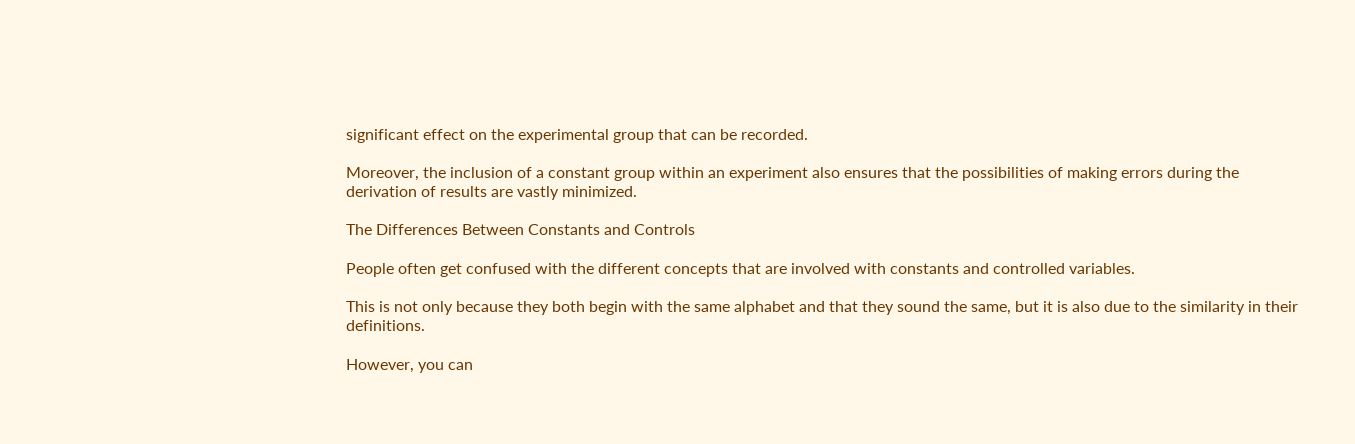significant effect on the experimental group that can be recorded.

Moreover, the inclusion of a constant group within an experiment also ensures that the possibilities of making errors during the derivation of results are vastly minimized.

The Differences Between Constants and Controls

People often get confused with the different concepts that are involved with constants and controlled variables.

This is not only because they both begin with the same alphabet and that they sound the same, but it is also due to the similarity in their definitions.

However, you can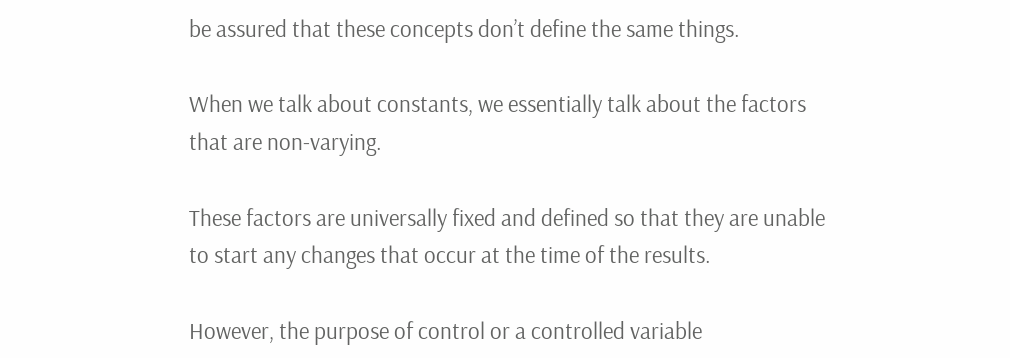be assured that these concepts don’t define the same things.

When we talk about constants, we essentially talk about the factors that are non-varying.

These factors are universally fixed and defined so that they are unable to start any changes that occur at the time of the results.

However, the purpose of control or a controlled variable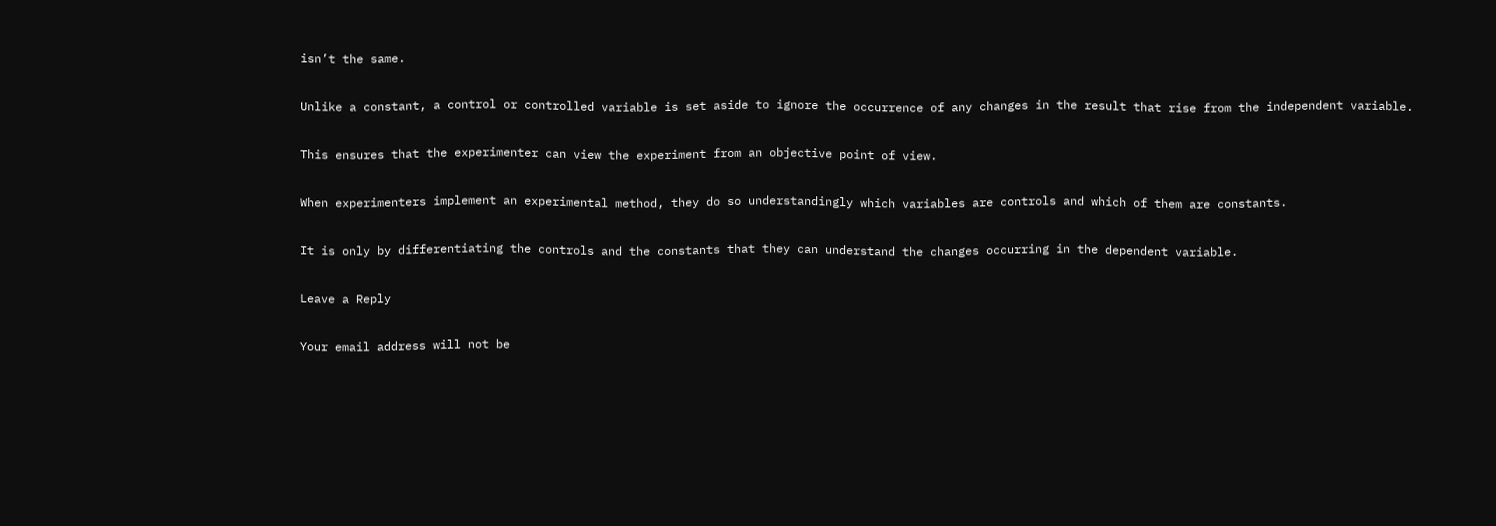isn’t the same.

Unlike a constant, a control or controlled variable is set aside to ignore the occurrence of any changes in the result that rise from the independent variable.

This ensures that the experimenter can view the experiment from an objective point of view.

When experimenters implement an experimental method, they do so understandingly which variables are controls and which of them are constants.

It is only by differentiating the controls and the constants that they can understand the changes occurring in the dependent variable.

Leave a Reply

Your email address will not be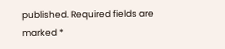published. Required fields are marked *